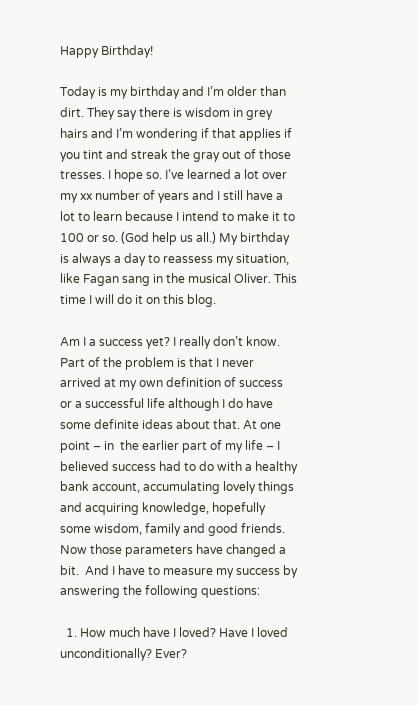Happy Birthday!

Today is my birthday and I’m older than dirt. They say there is wisdom in grey hairs and I’m wondering if that applies if you tint and streak the gray out of those tresses. I hope so. I’ve learned a lot over my xx number of years and I still have a lot to learn because I intend to make it to 100 or so. (God help us all.) My birthday is always a day to reassess my situation, like Fagan sang in the musical Oliver. This time I will do it on this blog.

Am I a success yet? I really don’t know. Part of the problem is that I never arrived at my own definition of success or a successful life although I do have some definite ideas about that. At one point – in  the earlier part of my life – I believed success had to do with a healthy bank account, accumulating lovely things and acquiring knowledge, hopefully some wisdom, family and good friends.  Now those parameters have changed a bit.  And I have to measure my success by answering the following questions:

  1. How much have I loved? Have I loved unconditionally? Ever?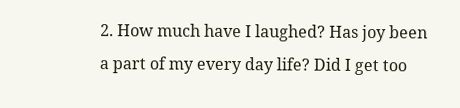2. How much have I laughed? Has joy been a part of my every day life? Did I get too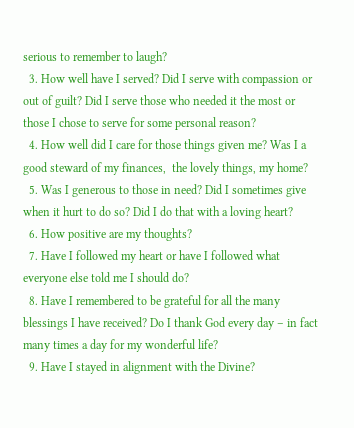serious to remember to laugh?
  3. How well have I served? Did I serve with compassion or out of guilt? Did I serve those who needed it the most or those I chose to serve for some personal reason?
  4. How well did I care for those things given me? Was I a good steward of my finances,  the lovely things, my home?
  5. Was I generous to those in need? Did I sometimes give when it hurt to do so? Did I do that with a loving heart?
  6. How positive are my thoughts?
  7. Have I followed my heart or have I followed what everyone else told me I should do?
  8. Have I remembered to be grateful for all the many blessings I have received? Do I thank God every day – in fact many times a day for my wonderful life?
  9. Have I stayed in alignment with the Divine?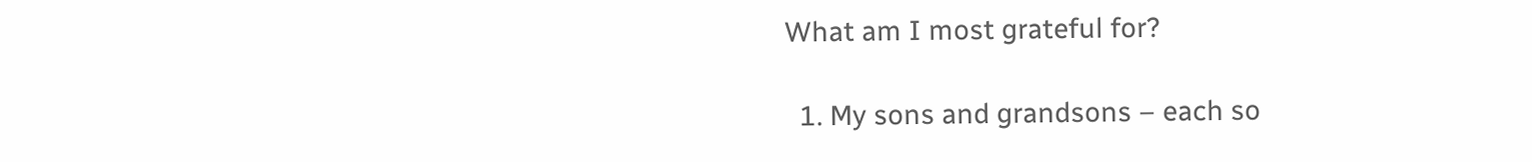What am I most grateful for?

  1. My sons and grandsons – each so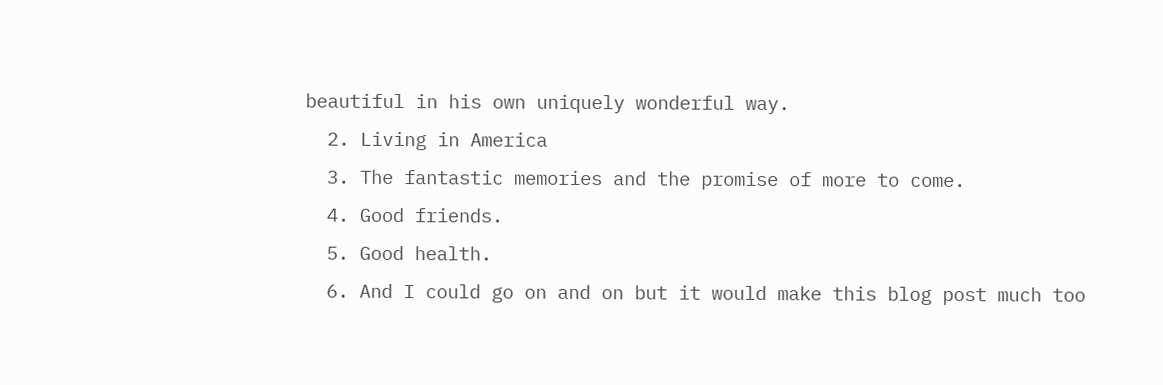beautiful in his own uniquely wonderful way.
  2. Living in America
  3. The fantastic memories and the promise of more to come.
  4. Good friends.
  5. Good health.
  6. And I could go on and on but it would make this blog post much too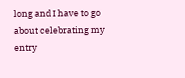long and I have to go about celebrating my entry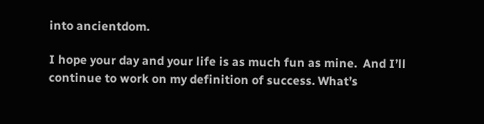into ancientdom.

I hope your day and your life is as much fun as mine.  And I’ll continue to work on my definition of success. What’s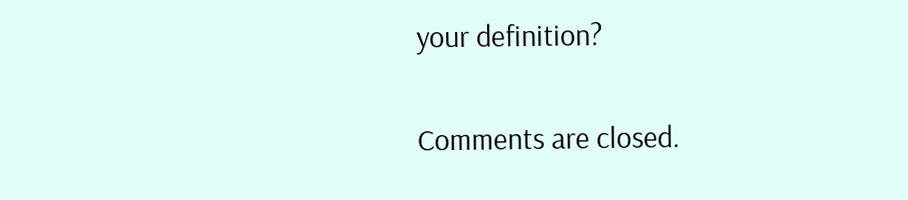your definition?

Comments are closed.